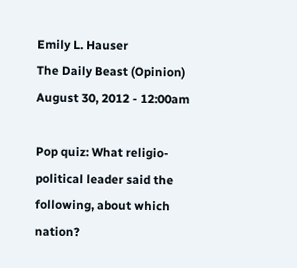Emily L. Hauser
The Daily Beast (Opinion)
August 30, 2012 - 12:00am

Pop quiz: What religio-political leader said the following, about which nation?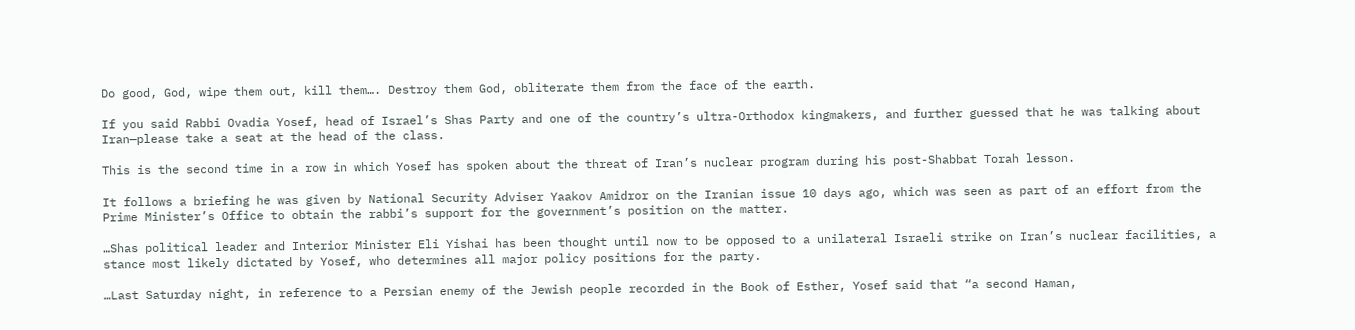Do good, God, wipe them out, kill them…. Destroy them God, obliterate them from the face of the earth.

If you said Rabbi Ovadia Yosef, head of Israel’s Shas Party and one of the country’s ultra-Orthodox kingmakers, and further guessed that he was talking about Iran—please take a seat at the head of the class.

This is the second time in a row in which Yosef has spoken about the threat of Iran’s nuclear program during his post-Shabbat Torah lesson.

It follows a briefing he was given by National Security Adviser Yaakov Amidror on the Iranian issue 10 days ago, which was seen as part of an effort from the Prime Minister’s Office to obtain the rabbi’s support for the government’s position on the matter.

…Shas political leader and Interior Minister Eli Yishai has been thought until now to be opposed to a unilateral Israeli strike on Iran’s nuclear facilities, a stance most likely dictated by Yosef, who determines all major policy positions for the party.

…Last Saturday night, in reference to a Persian enemy of the Jewish people recorded in the Book of Esther, Yosef said that “a second Haman,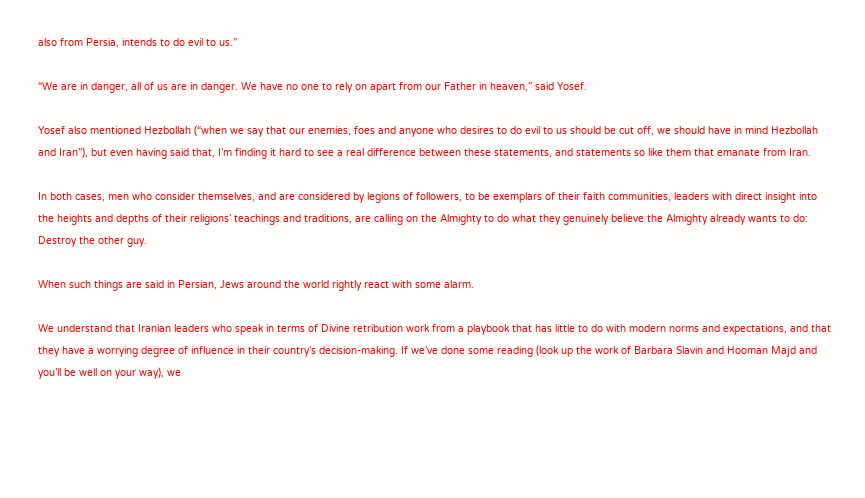also from Persia, intends to do evil to us.”

“We are in danger, all of us are in danger. We have no one to rely on apart from our Father in heaven,” said Yosef.

Yosef also mentioned Hezbollah (“when we say that our enemies, foes and anyone who desires to do evil to us should be cut off, we should have in mind Hezbollah and Iran”), but even having said that, I’m finding it hard to see a real difference between these statements, and statements so like them that emanate from Iran.

In both cases, men who consider themselves, and are considered by legions of followers, to be exemplars of their faith communities, leaders with direct insight into the heights and depths of their religions’ teachings and traditions, are calling on the Almighty to do what they genuinely believe the Almighty already wants to do: Destroy the other guy.

When such things are said in Persian, Jews around the world rightly react with some alarm.

We understand that Iranian leaders who speak in terms of Divine retribution work from a playbook that has little to do with modern norms and expectations, and that they have a worrying degree of influence in their country’s decision-making. If we’ve done some reading (look up the work of Barbara Slavin and Hooman Majd and you’ll be well on your way), we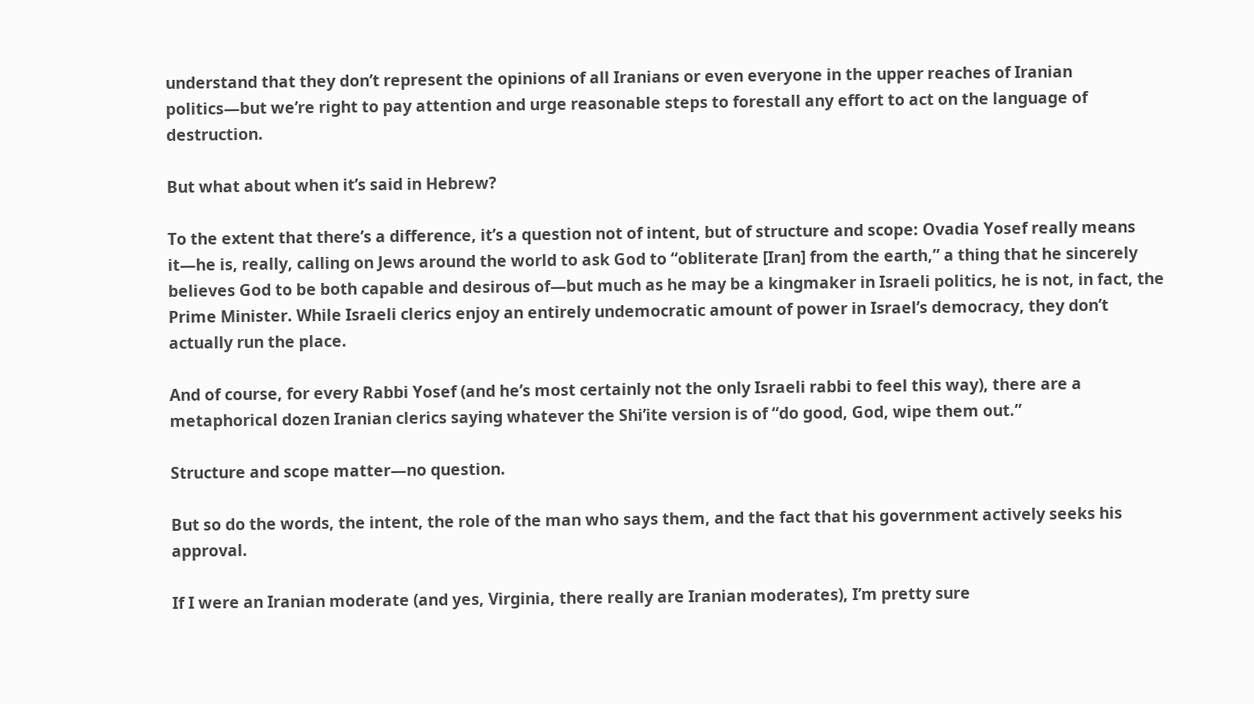understand that they don’t represent the opinions of all Iranians or even everyone in the upper reaches of Iranian politics—but we’re right to pay attention and urge reasonable steps to forestall any effort to act on the language of destruction.

But what about when it’s said in Hebrew?

To the extent that there’s a difference, it’s a question not of intent, but of structure and scope: Ovadia Yosef really means it—he is, really, calling on Jews around the world to ask God to “obliterate [Iran] from the earth,” a thing that he sincerely believes God to be both capable and desirous of—but much as he may be a kingmaker in Israeli politics, he is not, in fact, the Prime Minister. While Israeli clerics enjoy an entirely undemocratic amount of power in Israel’s democracy, they don’t actually run the place.

And of course, for every Rabbi Yosef (and he’s most certainly not the only Israeli rabbi to feel this way), there are a metaphorical dozen Iranian clerics saying whatever the Shi’ite version is of “do good, God, wipe them out.”

Structure and scope matter—no question.

But so do the words, the intent, the role of the man who says them, and the fact that his government actively seeks his approval.

If I were an Iranian moderate (and yes, Virginia, there really are Iranian moderates), I’m pretty sure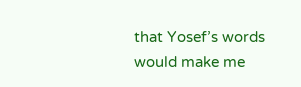that Yosef’s words would make me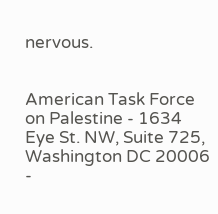nervous.


American Task Force on Palestine - 1634 Eye St. NW, Suite 725, Washington DC 20006 -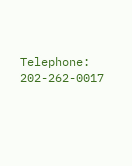Telephone: 202-262-0017